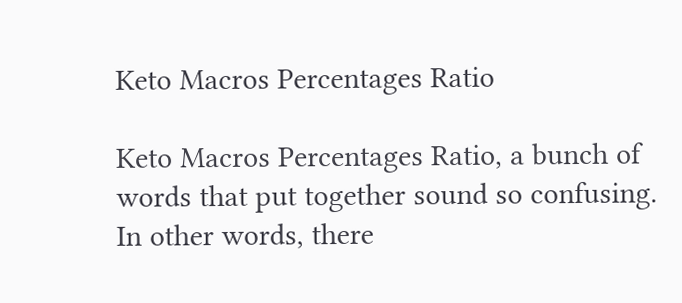Keto Macros Percentages Ratio

Keto Macros Percentages Ratio, a bunch of words that put together sound so confusing. In other words, there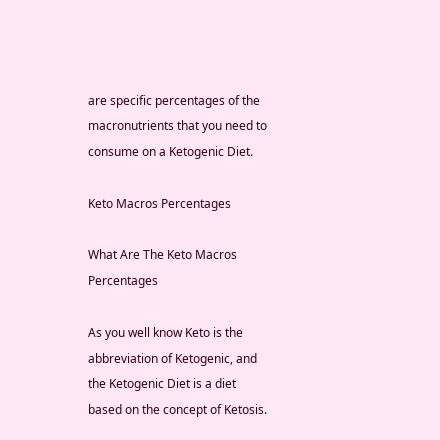are specific percentages of the macronutrients that you need to consume on a Ketogenic Diet.

Keto Macros Percentages

What Are The Keto Macros Percentages

As you well know Keto is the abbreviation of Ketogenic, and the Ketogenic Diet is a diet based on the concept of Ketosis.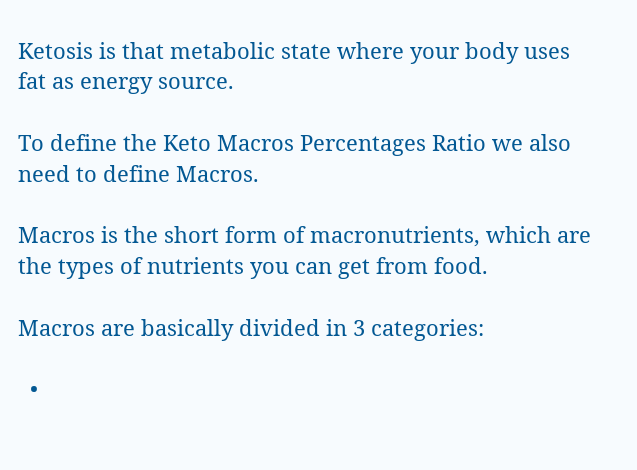Ketosis is that metabolic state where your body uses fat as energy source.

To define the Keto Macros Percentages Ratio we also need to define Macros.

Macros is the short form of macronutrients, which are the types of nutrients you can get from food.

Macros are basically divided in 3 categories:

  •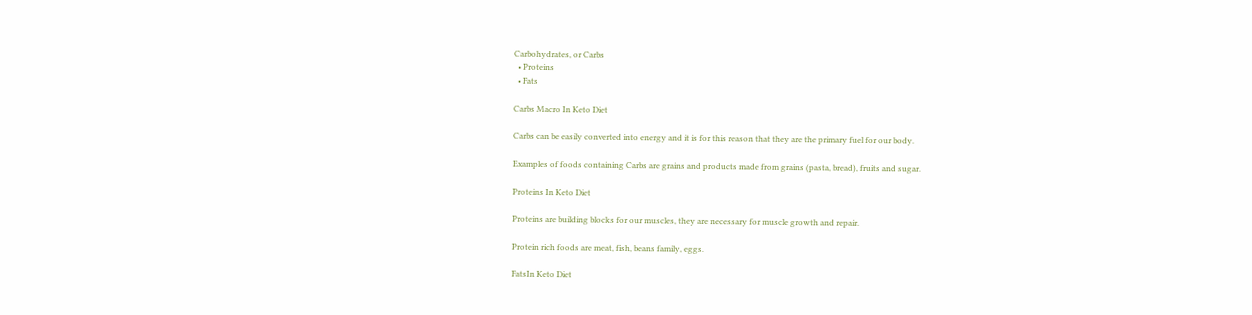Carbohydrates, or Carbs
  • Proteins
  • Fats

Carbs Macro In Keto Diet

Carbs can be easily converted into energy and it is for this reason that they are the primary fuel for our body.

Examples of foods containing Carbs are grains and products made from grains (pasta, bread), fruits and sugar.

Proteins In Keto Diet

Proteins are building blocks for our muscles, they are necessary for muscle growth and repair.

Protein rich foods are meat, fish, beans family, eggs.

FatsIn Keto Diet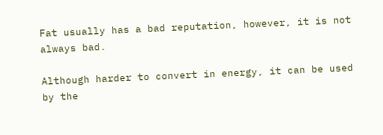Fat usually has a bad reputation, however, it is not always bad.

Although harder to convert in energy, it can be used by the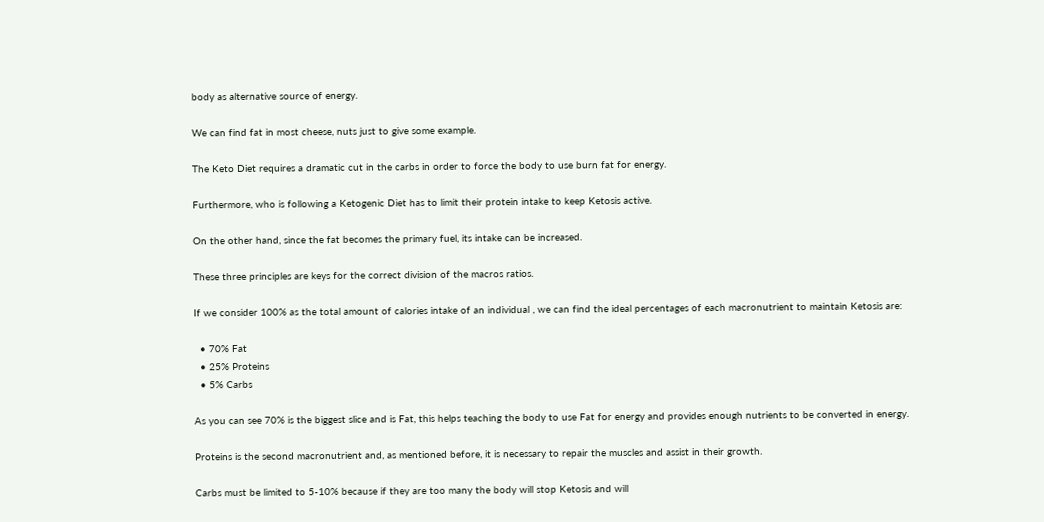body as alternative source of energy.

We can find fat in most cheese, nuts just to give some example.

The Keto Diet requires a dramatic cut in the carbs in order to force the body to use burn fat for energy.

Furthermore, who is following a Ketogenic Diet has to limit their protein intake to keep Ketosis active.

On the other hand, since the fat becomes the primary fuel, its intake can be increased.

These three principles are keys for the correct division of the macros ratios.

If we consider 100% as the total amount of calories intake of an individual , we can find the ideal percentages of each macronutrient to maintain Ketosis are:

  • 70% Fat
  • 25% Proteins
  • 5% Carbs

As you can see 70% is the biggest slice and is Fat, this helps teaching the body to use Fat for energy and provides enough nutrients to be converted in energy.

Proteins is the second macronutrient and, as mentioned before, it is necessary to repair the muscles and assist in their growth.

Carbs must be limited to 5-10% because if they are too many the body will stop Ketosis and will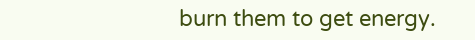burn them to get energy.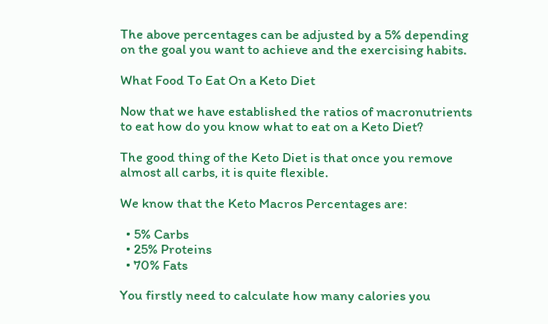The above percentages can be adjusted by a 5% depending on the goal you want to achieve and the exercising habits.

What Food To Eat On a Keto Diet

Now that we have established the ratios of macronutrients to eat how do you know what to eat on a Keto Diet?

The good thing of the Keto Diet is that once you remove almost all carbs, it is quite flexible.

We know that the Keto Macros Percentages are:

  • 5% Carbs
  • 25% Proteins
  • 70% Fats

You firstly need to calculate how many calories you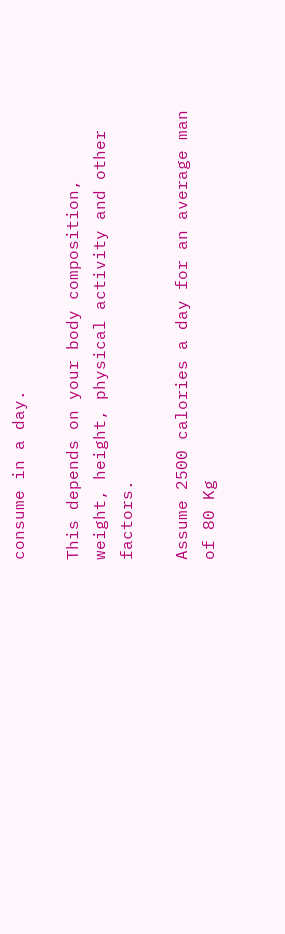consume in a day.

This depends on your body composition, weight, height, physical activity and other factors.

Assume 2500 calories a day for an average man of 80 Kg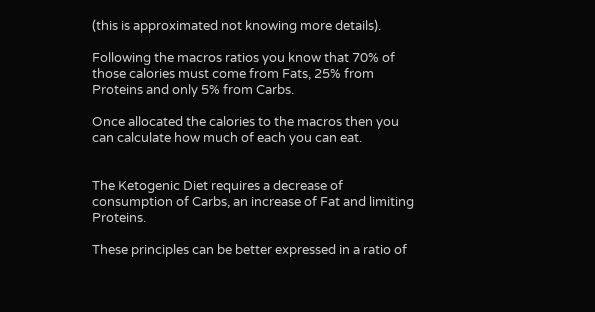(this is approximated not knowing more details).

Following the macros ratios you know that 70% of those calories must come from Fats, 25% from Proteins and only 5% from Carbs.

Once allocated the calories to the macros then you can calculate how much of each you can eat.


The Ketogenic Diet requires a decrease of consumption of Carbs, an increase of Fat and limiting Proteins.

These principles can be better expressed in a ratio of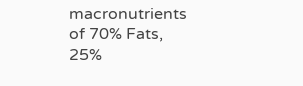macronutrients of 70% Fats, 25%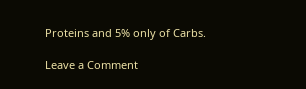Proteins and 5% only of Carbs.

Leave a Comment